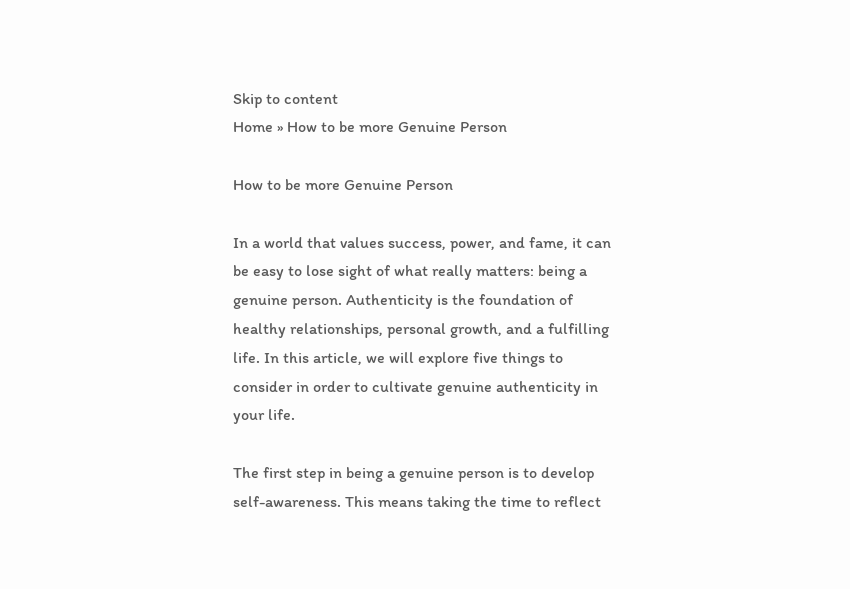Skip to content
Home » How to be more Genuine Person

How to be more Genuine Person

In a world that values success, power, and fame, it can be easy to lose sight of what really matters: being a genuine person. Authenticity is the foundation of healthy relationships, personal growth, and a fulfilling life. In this article, we will explore five things to consider in order to cultivate genuine authenticity in your life.

The first step in being a genuine person is to develop self-awareness. This means taking the time to reflect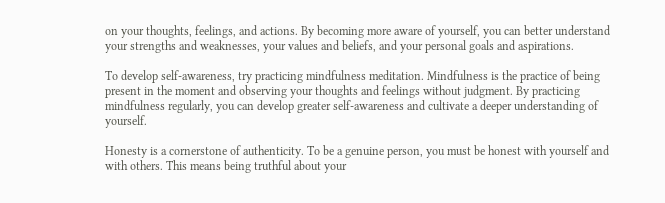on your thoughts, feelings, and actions. By becoming more aware of yourself, you can better understand your strengths and weaknesses, your values and beliefs, and your personal goals and aspirations.

To develop self-awareness, try practicing mindfulness meditation. Mindfulness is the practice of being present in the moment and observing your thoughts and feelings without judgment. By practicing mindfulness regularly, you can develop greater self-awareness and cultivate a deeper understanding of yourself.

Honesty is a cornerstone of authenticity. To be a genuine person, you must be honest with yourself and with others. This means being truthful about your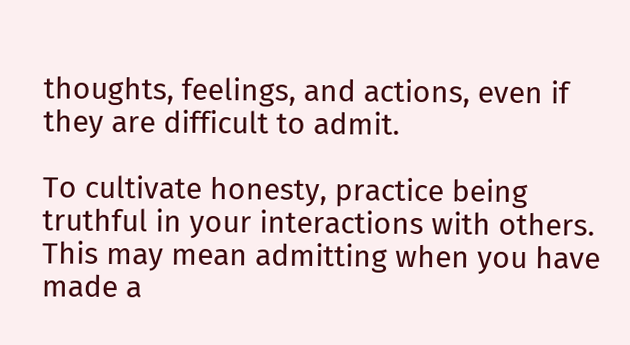thoughts, feelings, and actions, even if they are difficult to admit.

To cultivate honesty, practice being truthful in your interactions with others. This may mean admitting when you have made a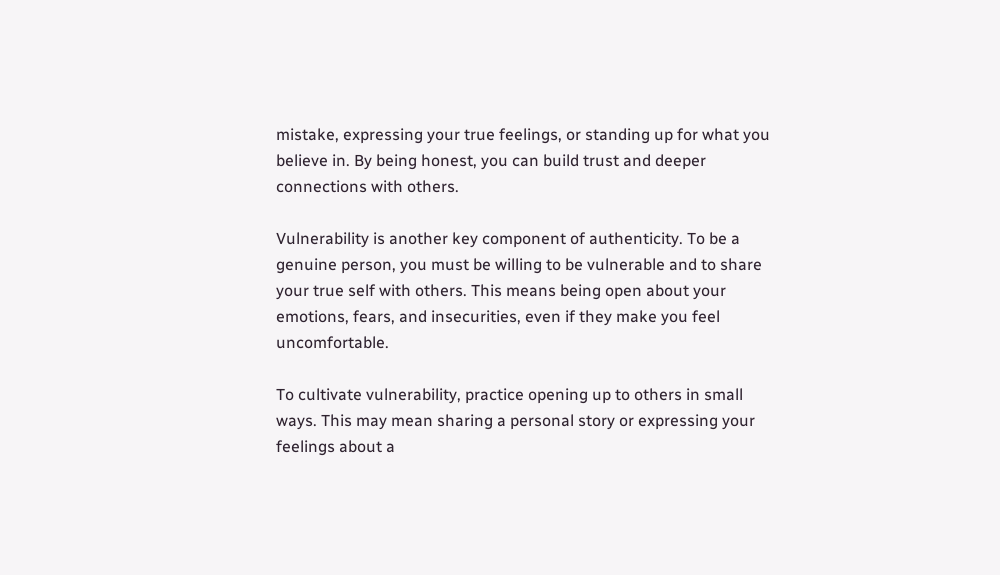mistake, expressing your true feelings, or standing up for what you believe in. By being honest, you can build trust and deeper connections with others.

Vulnerability is another key component of authenticity. To be a genuine person, you must be willing to be vulnerable and to share your true self with others. This means being open about your emotions, fears, and insecurities, even if they make you feel uncomfortable.

To cultivate vulnerability, practice opening up to others in small ways. This may mean sharing a personal story or expressing your feelings about a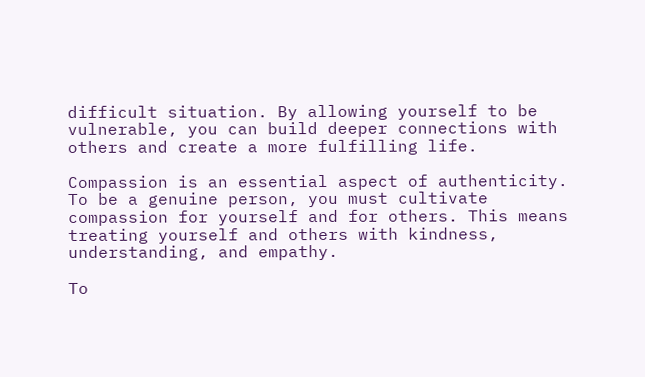difficult situation. By allowing yourself to be vulnerable, you can build deeper connections with others and create a more fulfilling life.

Compassion is an essential aspect of authenticity. To be a genuine person, you must cultivate compassion for yourself and for others. This means treating yourself and others with kindness, understanding, and empathy.

To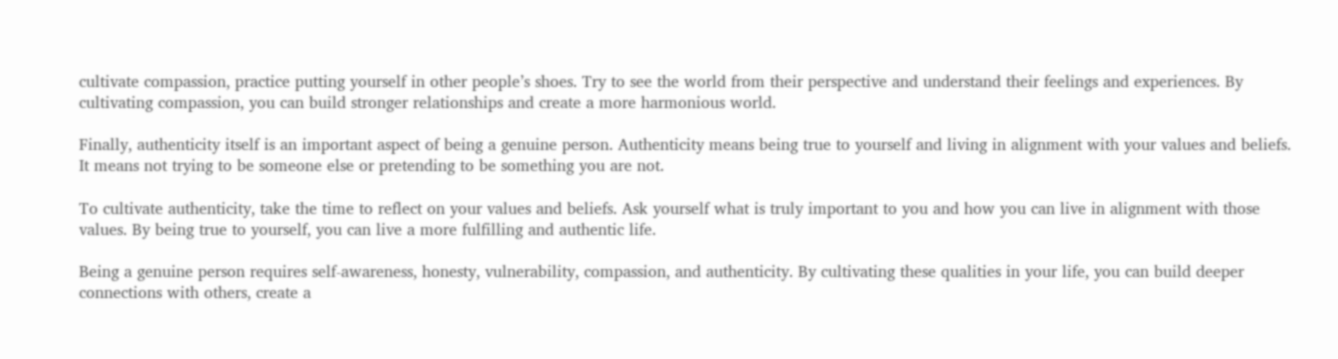cultivate compassion, practice putting yourself in other people’s shoes. Try to see the world from their perspective and understand their feelings and experiences. By cultivating compassion, you can build stronger relationships and create a more harmonious world.

Finally, authenticity itself is an important aspect of being a genuine person. Authenticity means being true to yourself and living in alignment with your values and beliefs. It means not trying to be someone else or pretending to be something you are not.

To cultivate authenticity, take the time to reflect on your values and beliefs. Ask yourself what is truly important to you and how you can live in alignment with those values. By being true to yourself, you can live a more fulfilling and authentic life.

Being a genuine person requires self-awareness, honesty, vulnerability, compassion, and authenticity. By cultivating these qualities in your life, you can build deeper connections with others, create a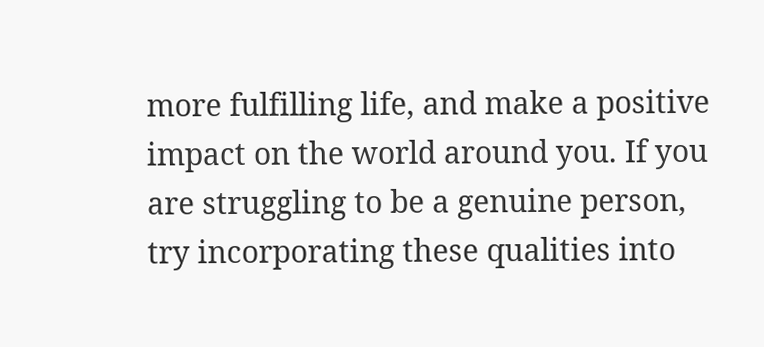more fulfilling life, and make a positive impact on the world around you. If you are struggling to be a genuine person, try incorporating these qualities into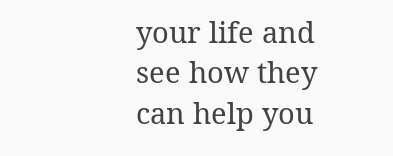your life and see how they can help you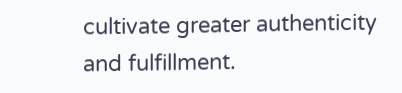cultivate greater authenticity and fulfillment.